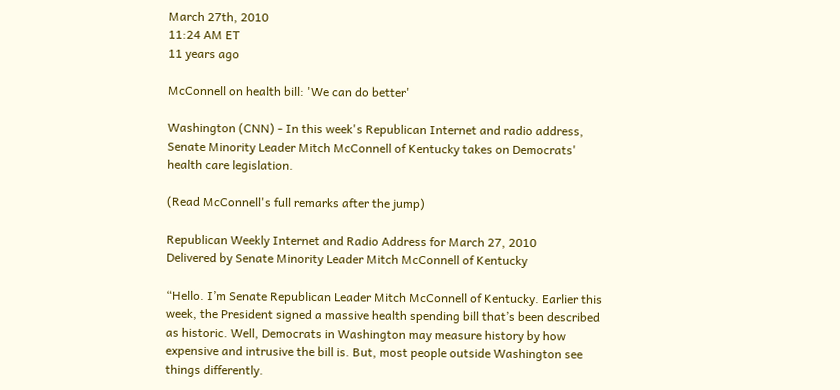March 27th, 2010
11:24 AM ET
11 years ago

McConnell on health bill: 'We can do better'

Washington (CNN) - In this week's Republican Internet and radio address, Senate Minority Leader Mitch McConnell of Kentucky takes on Democrats' health care legislation.

(Read McConnell's full remarks after the jump)

Republican Weekly Internet and Radio Address for March 27, 2010
Delivered by Senate Minority Leader Mitch McConnell of Kentucky

“Hello. I’m Senate Republican Leader Mitch McConnell of Kentucky. Earlier this week, the President signed a massive health spending bill that’s been described as historic. Well, Democrats in Washington may measure history by how expensive and intrusive the bill is. But, most people outside Washington see things differently.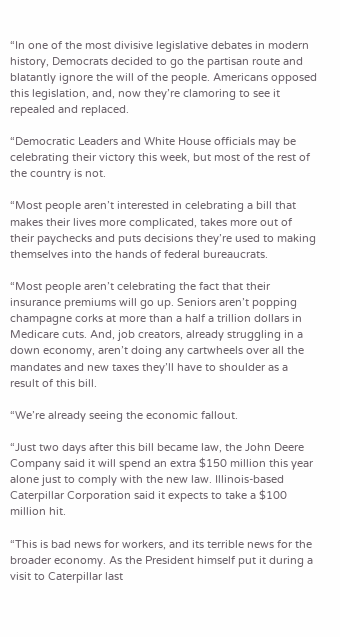“In one of the most divisive legislative debates in modern history, Democrats decided to go the partisan route and blatantly ignore the will of the people. Americans opposed this legislation, and, now they’re clamoring to see it repealed and replaced.

“Democratic Leaders and White House officials may be celebrating their victory this week, but most of the rest of the country is not.

“Most people aren’t interested in celebrating a bill that makes their lives more complicated, takes more out of their paychecks and puts decisions they’re used to making themselves into the hands of federal bureaucrats.

“Most people aren’t celebrating the fact that their insurance premiums will go up. Seniors aren’t popping champagne corks at more than a half a trillion dollars in Medicare cuts. And, job creators, already struggling in a down economy, aren’t doing any cartwheels over all the mandates and new taxes they’ll have to shoulder as a result of this bill.

“We’re already seeing the economic fallout.

“Just two days after this bill became law, the John Deere Company said it will spend an extra $150 million this year alone just to comply with the new law. Illinois-based Caterpillar Corporation said it expects to take a $100 million hit.

“This is bad news for workers, and its terrible news for the broader economy. As the President himself put it during a visit to Caterpillar last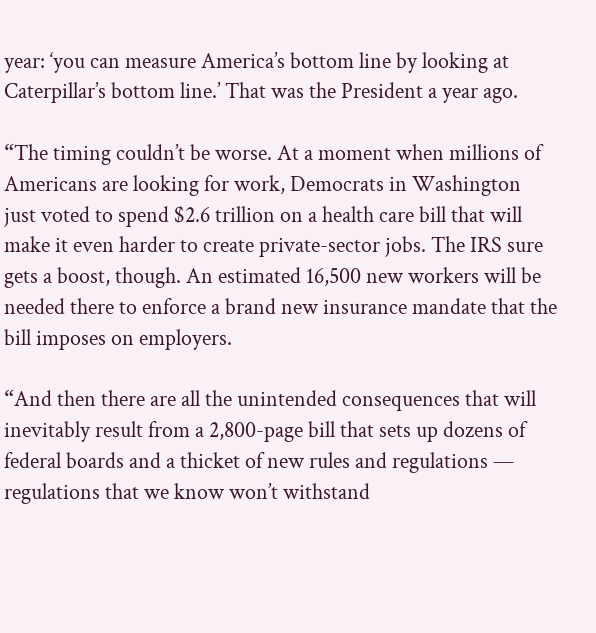year: ‘you can measure America’s bottom line by looking at Caterpillar’s bottom line.’ That was the President a year ago.

“The timing couldn’t be worse. At a moment when millions of Americans are looking for work, Democrats in Washington just voted to spend $2.6 trillion on a health care bill that will make it even harder to create private-sector jobs. The IRS sure gets a boost, though. An estimated 16,500 new workers will be needed there to enforce a brand new insurance mandate that the bill imposes on employers.

“And then there are all the unintended consequences that will inevitably result from a 2,800-page bill that sets up dozens of federal boards and a thicket of new rules and regulations — regulations that we know won’t withstand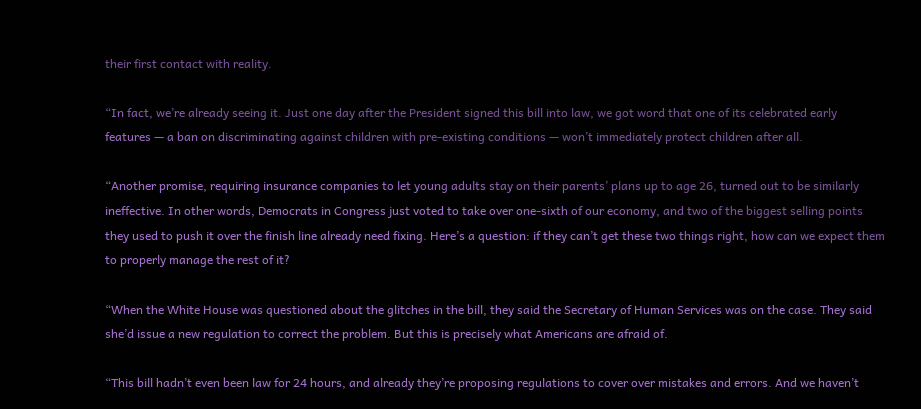their first contact with reality.

“In fact, we’re already seeing it. Just one day after the President signed this bill into law, we got word that one of its celebrated early features — a ban on discriminating against children with pre-existing conditions — won’t immediately protect children after all.

“Another promise, requiring insurance companies to let young adults stay on their parents’ plans up to age 26, turned out to be similarly ineffective. In other words, Democrats in Congress just voted to take over one-sixth of our economy, and two of the biggest selling points they used to push it over the finish line already need fixing. Here’s a question: if they can’t get these two things right, how can we expect them to properly manage the rest of it?

“When the White House was questioned about the glitches in the bill, they said the Secretary of Human Services was on the case. They said she’d issue a new regulation to correct the problem. But this is precisely what Americans are afraid of.

“This bill hadn’t even been law for 24 hours, and already they’re proposing regulations to cover over mistakes and errors. And we haven’t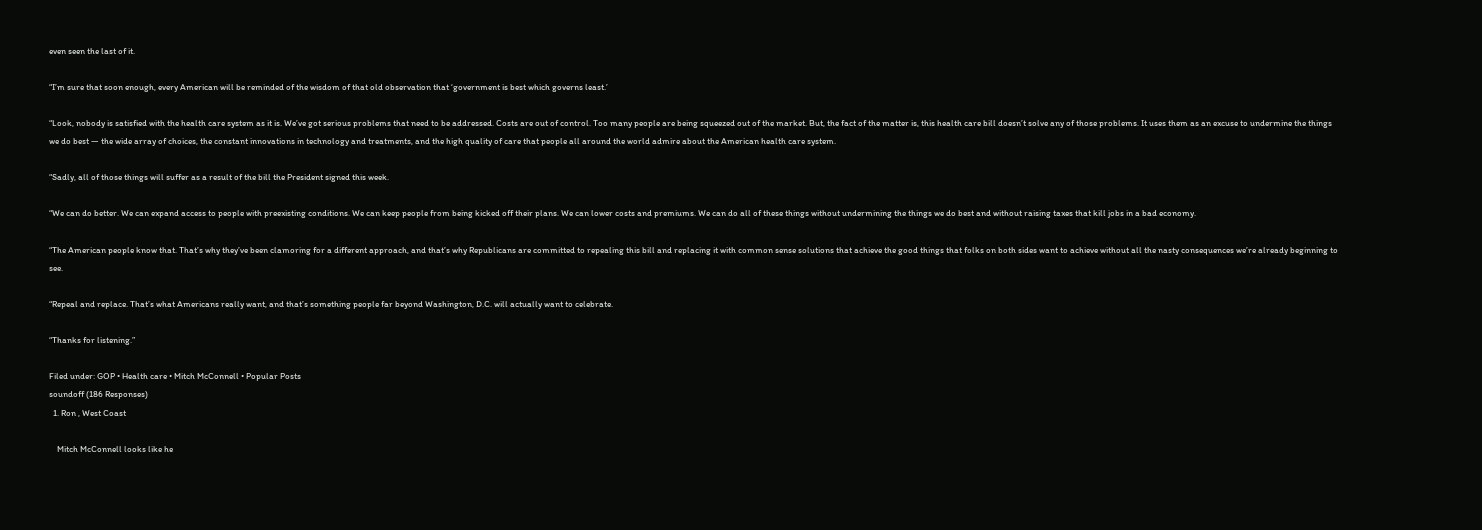even seen the last of it.

“I’m sure that soon enough, every American will be reminded of the wisdom of that old observation that ‘government is best which governs least.’

“Look, nobody is satisfied with the health care system as it is. We’ve got serious problems that need to be addressed. Costs are out of control. Too many people are being squeezed out of the market. But, the fact of the matter is, this health care bill doesn’t solve any of those problems. It uses them as an excuse to undermine the things we do best — the wide array of choices, the constant innovations in technology and treatments, and the high quality of care that people all around the world admire about the American health care system.

“Sadly, all of those things will suffer as a result of the bill the President signed this week.

“We can do better. We can expand access to people with preexisting conditions. We can keep people from being kicked off their plans. We can lower costs and premiums. We can do all of these things without undermining the things we do best and without raising taxes that kill jobs in a bad economy.

“The American people know that. That’s why they’ve been clamoring for a different approach, and that’s why Republicans are committed to repealing this bill and replacing it with common sense solutions that achieve the good things that folks on both sides want to achieve without all the nasty consequences we’re already beginning to see.

“Repeal and replace. That’s what Americans really want, and that’s something people far beyond Washington, D.C. will actually want to celebrate.

“Thanks for listening.”

Filed under: GOP • Health care • Mitch McConnell • Popular Posts
soundoff (186 Responses)
  1. Ron , West Coast

    Mitch McConnell looks like he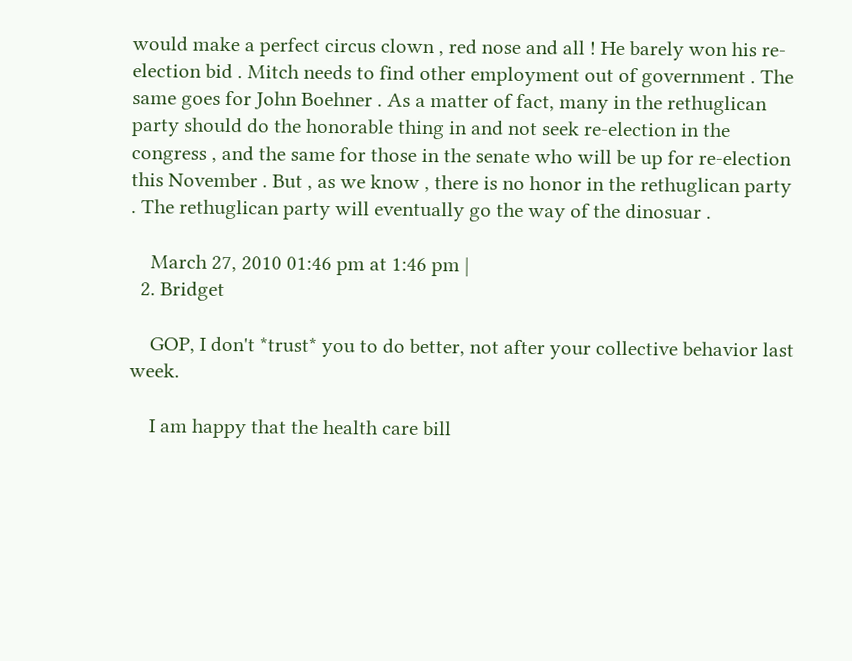would make a perfect circus clown , red nose and all ! He barely won his re-election bid . Mitch needs to find other employment out of government . The same goes for John Boehner . As a matter of fact, many in the rethuglican party should do the honorable thing in and not seek re-election in the congress , and the same for those in the senate who will be up for re-election this November . But , as we know , there is no honor in the rethuglican party . The rethuglican party will eventually go the way of the dinosuar .

    March 27, 2010 01:46 pm at 1:46 pm |
  2. Bridget

    GOP, I don't *trust* you to do better, not after your collective behavior last week.

    I am happy that the health care bill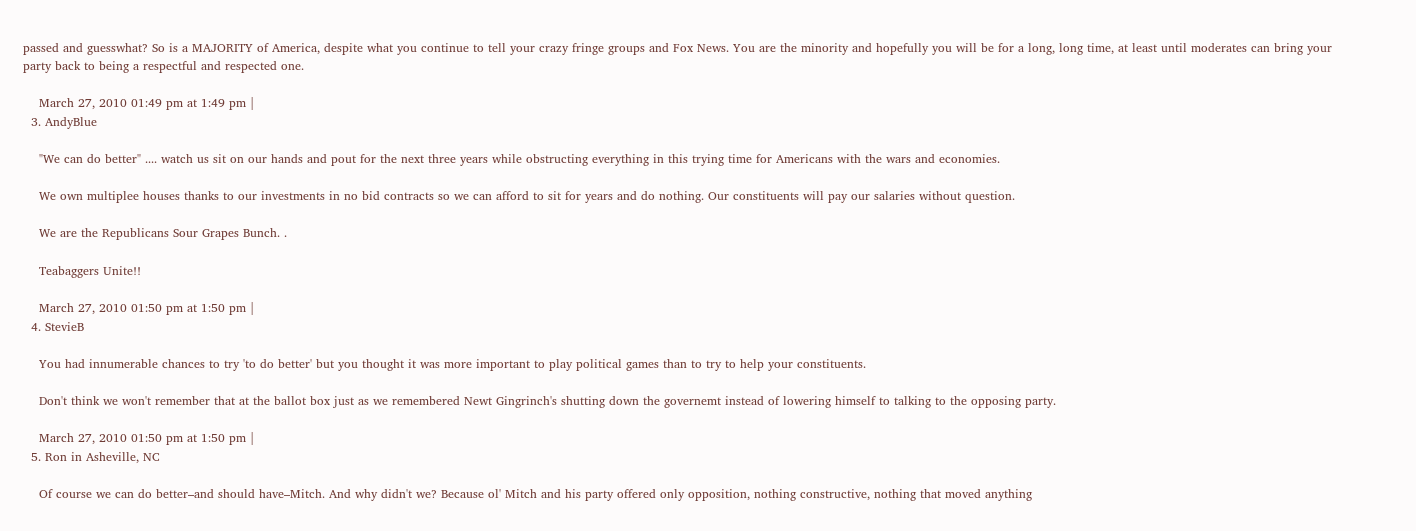passed and guesswhat? So is a MAJORITY of America, despite what you continue to tell your crazy fringe groups and Fox News. You are the minority and hopefully you will be for a long, long time, at least until moderates can bring your party back to being a respectful and respected one.

    March 27, 2010 01:49 pm at 1:49 pm |
  3. AndyBlue

    "We can do better" .... watch us sit on our hands and pout for the next three years while obstructing everything in this trying time for Americans with the wars and economies.

    We own multiplee houses thanks to our investments in no bid contracts so we can afford to sit for years and do nothing. Our constituents will pay our salaries without question.

    We are the Republicans Sour Grapes Bunch. .

    Teabaggers Unite!!

    March 27, 2010 01:50 pm at 1:50 pm |
  4. StevieB

    You had innumerable chances to try 'to do better' but you thought it was more important to play political games than to try to help your constituents.

    Don't think we won't remember that at the ballot box just as we remembered Newt Gingrinch's shutting down the governemt instead of lowering himself to talking to the opposing party.

    March 27, 2010 01:50 pm at 1:50 pm |
  5. Ron in Asheville, NC

    Of course we can do better–and should have–Mitch. And why didn't we? Because ol' Mitch and his party offered only opposition, nothing constructive, nothing that moved anything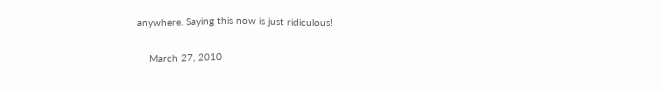anywhere. Saying this now is just ridiculous!

    March 27, 2010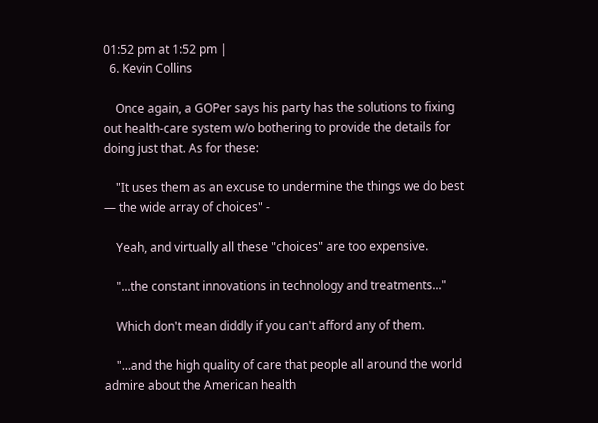01:52 pm at 1:52 pm |
  6. Kevin Collins

    Once again, a GOPer says his party has the solutions to fixing out health-care system w/o bothering to provide the details for doing just that. As for these:

    "It uses them as an excuse to undermine the things we do best — the wide array of choices" -

    Yeah, and virtually all these "choices" are too expensive.

    "...the constant innovations in technology and treatments..."

    Which don't mean diddly if you can't afford any of them.

    "...and the high quality of care that people all around the world admire about the American health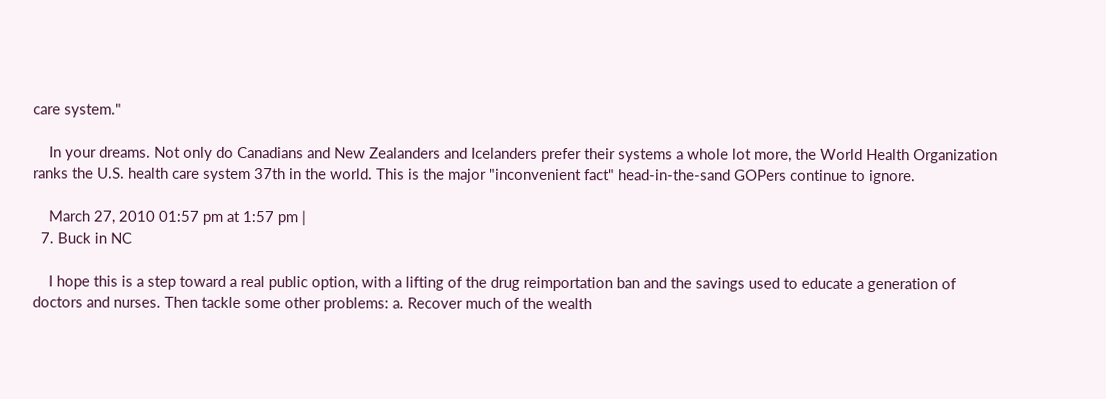care system."

    In your dreams. Not only do Canadians and New Zealanders and Icelanders prefer their systems a whole lot more, the World Health Organization ranks the U.S. health care system 37th in the world. This is the major "inconvenient fact" head-in-the-sand GOPers continue to ignore.

    March 27, 2010 01:57 pm at 1:57 pm |
  7. Buck in NC

    I hope this is a step toward a real public option, with a lifting of the drug reimportation ban and the savings used to educate a generation of doctors and nurses. Then tackle some other problems: a. Recover much of the wealth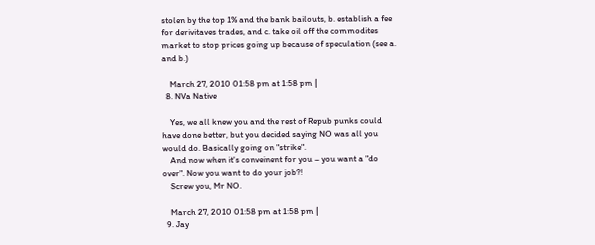stolen by the top 1% and the bank bailouts, b. establish a fee for derivitaves trades, and c. take oil off the commodites market to stop prices going up because of speculation (see a. and b.)

    March 27, 2010 01:58 pm at 1:58 pm |
  8. NVa Native

    Yes, we all knew you and the rest of Repub punks could have done better, but you decided saying NO was all you would do. Basically going on "strike".
    And now when it's conveinent for you – you want a "do over". Now you want to do your job?!
    Screw you, Mr NO.

    March 27, 2010 01:58 pm at 1:58 pm |
  9. Jay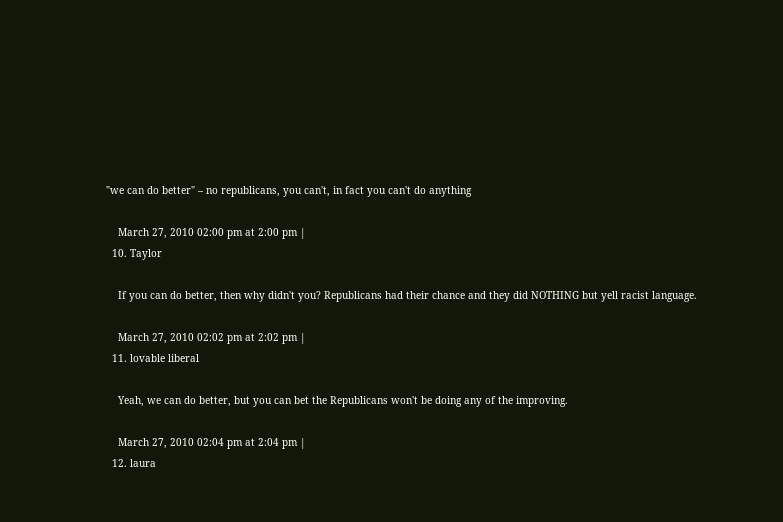"we can do better" – no republicans, you can't, in fact you can't do anything

    March 27, 2010 02:00 pm at 2:00 pm |
  10. Taylor

    If you can do better, then why didn't you? Republicans had their chance and they did NOTHING but yell racist language.

    March 27, 2010 02:02 pm at 2:02 pm |
  11. lovable liberal

    Yeah, we can do better, but you can bet the Republicans won't be doing any of the improving.

    March 27, 2010 02:04 pm at 2:04 pm |
  12. laura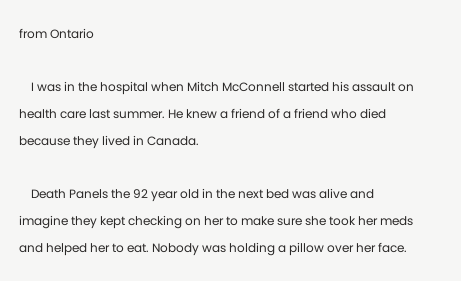from Ontario

    I was in the hospital when Mitch McConnell started his assault on health care last summer. He knew a friend of a friend who died because they lived in Canada.

    Death Panels the 92 year old in the next bed was alive and imagine they kept checking on her to make sure she took her meds and helped her to eat. Nobody was holding a pillow over her face.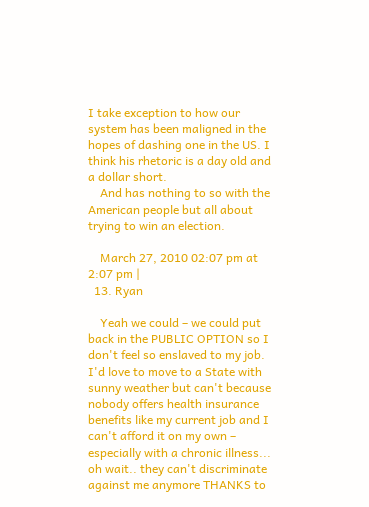I take exception to how our system has been maligned in the hopes of dashing one in the US. I think his rhetoric is a day old and a dollar short.
    And has nothing to so with the American people but all about trying to win an election.

    March 27, 2010 02:07 pm at 2:07 pm |
  13. Ryan

    Yeah we could – we could put back in the PUBLIC OPTION so I don't feel so enslaved to my job. I'd love to move to a State with sunny weather but can't because nobody offers health insurance benefits like my current job and I can't afford it on my own – especially with a chronic illness... oh wait.. they can't discriminate against me anymore THANKS to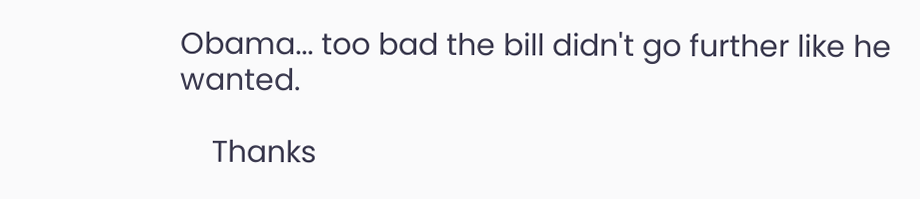Obama... too bad the bill didn't go further like he wanted.

    Thanks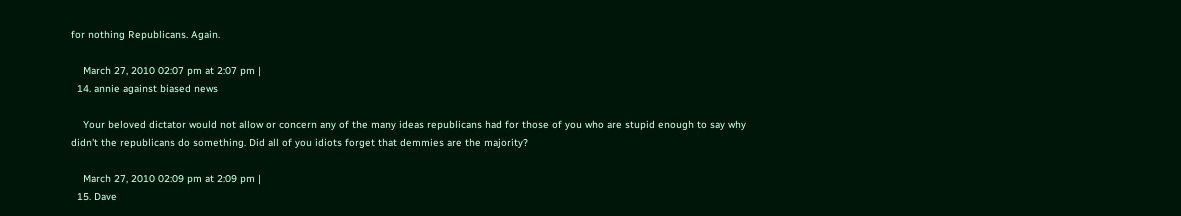for nothing Republicans. Again.

    March 27, 2010 02:07 pm at 2:07 pm |
  14. annie against biased news

    Your beloved dictator would not allow or concern any of the many ideas republicans had for those of you who are stupid enough to say why didn't the republicans do something. Did all of you idiots forget that demmies are the majority?

    March 27, 2010 02:09 pm at 2:09 pm |
  15. Dave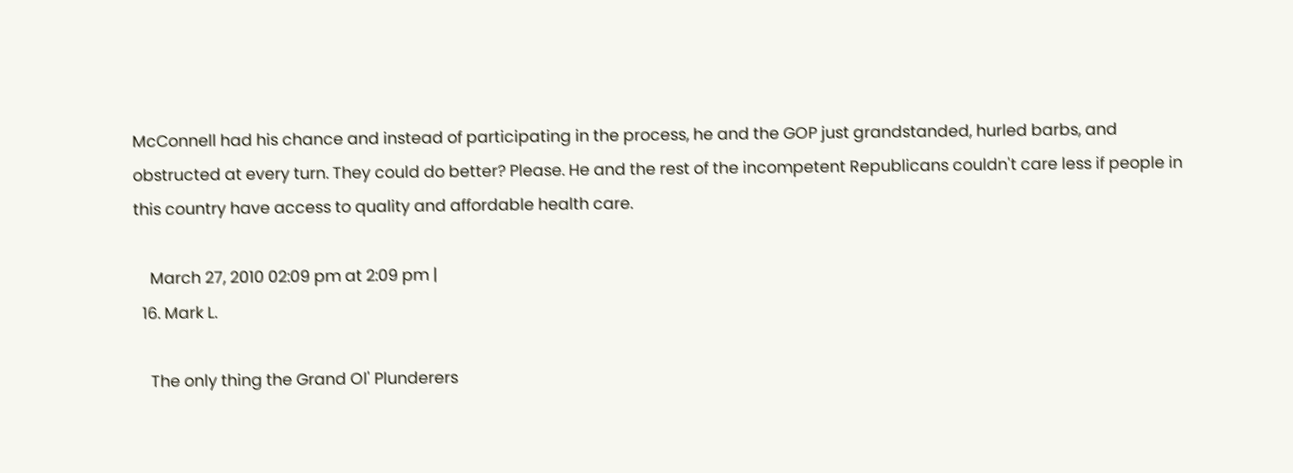McConnell had his chance and instead of participating in the process, he and the GOP just grandstanded, hurled barbs, and obstructed at every turn. They could do better? Please. He and the rest of the incompetent Republicans couldn't care less if people in this country have access to quality and affordable health care.

    March 27, 2010 02:09 pm at 2:09 pm |
  16. Mark L.

    The only thing the Grand Ol' Plunderers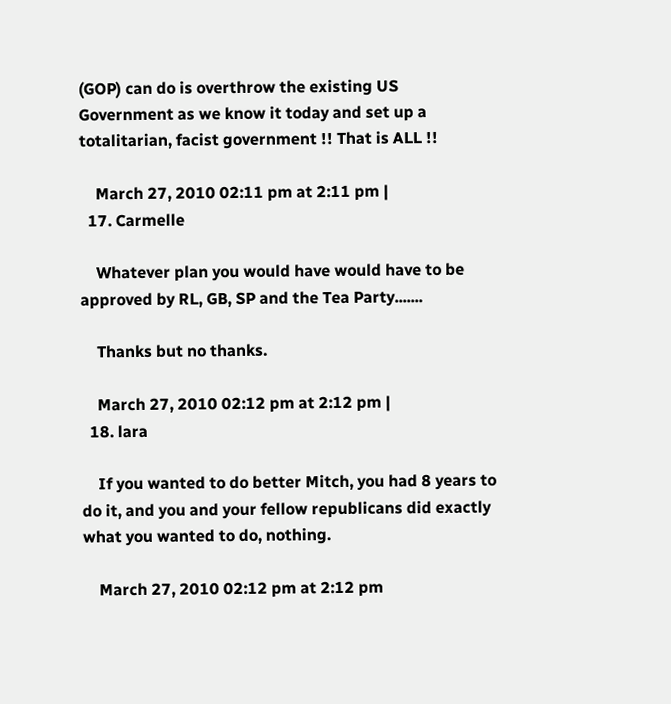(GOP) can do is overthrow the existing US Government as we know it today and set up a totalitarian, facist government !! That is ALL !!

    March 27, 2010 02:11 pm at 2:11 pm |
  17. Carmelle

    Whatever plan you would have would have to be approved by RL, GB, SP and the Tea Party.......

    Thanks but no thanks.

    March 27, 2010 02:12 pm at 2:12 pm |
  18. lara

    If you wanted to do better Mitch, you had 8 years to do it, and you and your fellow republicans did exactly what you wanted to do, nothing.

    March 27, 2010 02:12 pm at 2:12 pm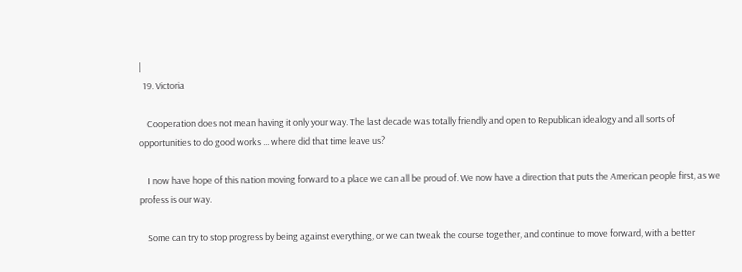|
  19. Victoria

    Cooperation does not mean having it only your way. The last decade was totally friendly and open to Republican idealogy and all sorts of opportunities to do good works ... where did that time leave us?

    I now have hope of this nation moving forward to a place we can all be proud of. We now have a direction that puts the American people first, as we profess is our way.

    Some can try to stop progress by being against everything, or we can tweak the course together, and continue to move forward, with a better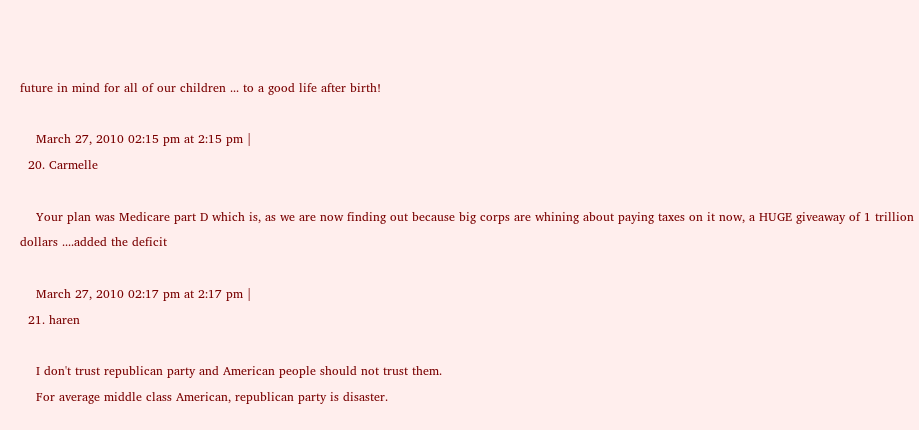future in mind for all of our children ... to a good life after birth!

    March 27, 2010 02:15 pm at 2:15 pm |
  20. Carmelle

    Your plan was Medicare part D which is, as we are now finding out because big corps are whining about paying taxes on it now, a HUGE giveaway of 1 trillion dollars ....added the deficit

    March 27, 2010 02:17 pm at 2:17 pm |
  21. haren

    I don't trust republican party and American people should not trust them.
    For average middle class American, republican party is disaster.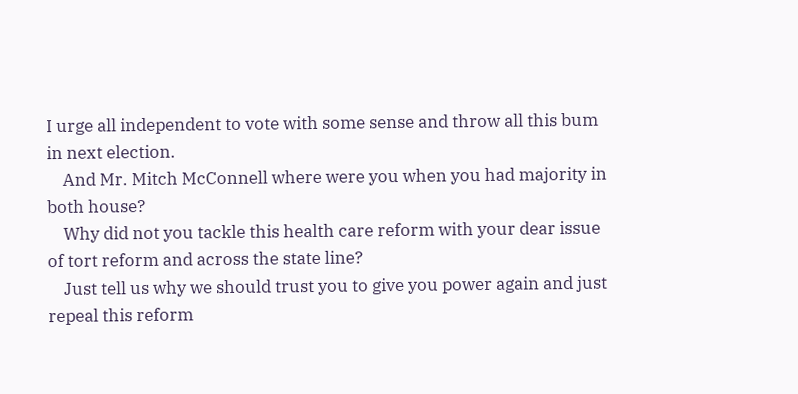I urge all independent to vote with some sense and throw all this bum in next election.
    And Mr. Mitch McConnell where were you when you had majority in both house?
    Why did not you tackle this health care reform with your dear issue of tort reform and across the state line?
    Just tell us why we should trust you to give you power again and just repeal this reform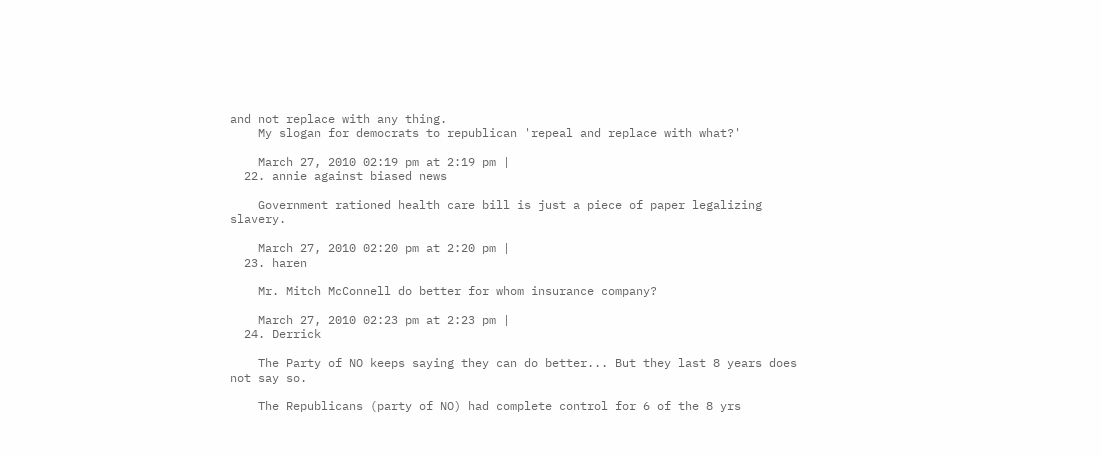and not replace with any thing.
    My slogan for democrats to republican 'repeal and replace with what?'

    March 27, 2010 02:19 pm at 2:19 pm |
  22. annie against biased news

    Government rationed health care bill is just a piece of paper legalizing slavery.

    March 27, 2010 02:20 pm at 2:20 pm |
  23. haren

    Mr. Mitch McConnell do better for whom insurance company?

    March 27, 2010 02:23 pm at 2:23 pm |
  24. Derrick

    The Party of NO keeps saying they can do better... But they last 8 years does not say so.

    The Republicans (party of NO) had complete control for 6 of the 8 yrs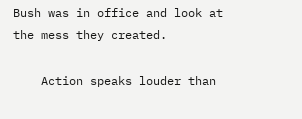Bush was in office and look at the mess they created.

    Action speaks louder than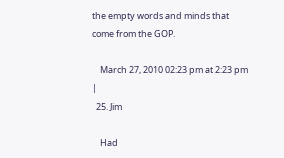the empty words and minds that come from the GOP.

    March 27, 2010 02:23 pm at 2:23 pm |
  25. Jim

    Had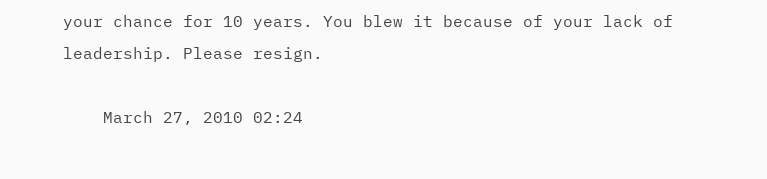your chance for 10 years. You blew it because of your lack of leadership. Please resign.

    March 27, 2010 02:24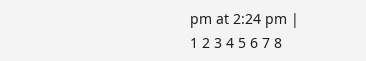pm at 2:24 pm |
1 2 3 4 5 6 7 8